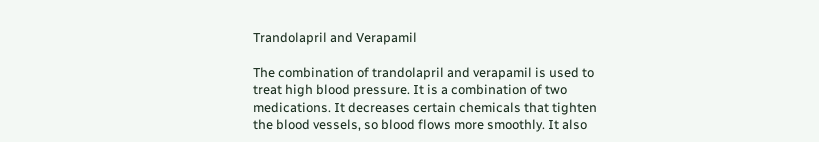Trandolapril and Verapamil

The combination of trandolapril and verapamil is used to treat high blood pressure. It is a combination of two medications. It decreases certain chemicals that tighten the blood vessels, so blood flows more smoothly. It also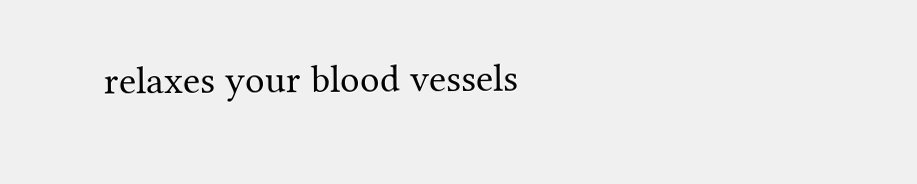relaxes your blood vessels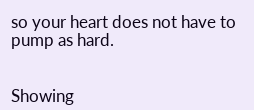so your heart does not have to pump as hard.


Showing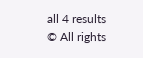all 4 results © All rights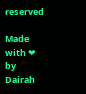reserved

Made with ❤ by Dairah